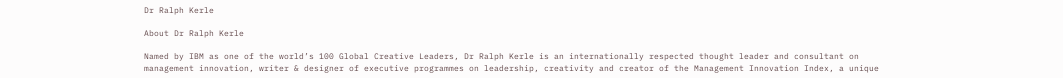Dr Ralph Kerle

About Dr Ralph Kerle

Named by IBM as one of the world’s 100 Global Creative Leaders, Dr Ralph Kerle is an internationally respected thought leader and consultant on management innovation, writer & designer of executive programmes on leadership, creativity and creator of the Management Innovation Index, a unique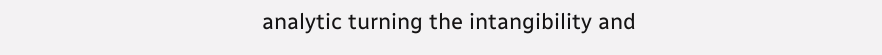analytic turning the intangibility and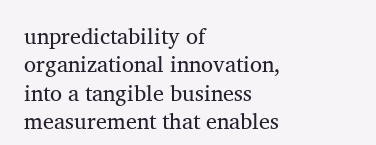unpredictability of organizational innovation, into a tangible business measurement that enables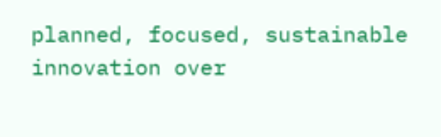planned, focused, sustainable innovation over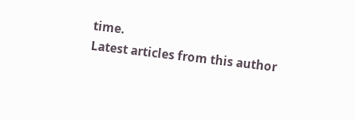time.
Latest articles from this author